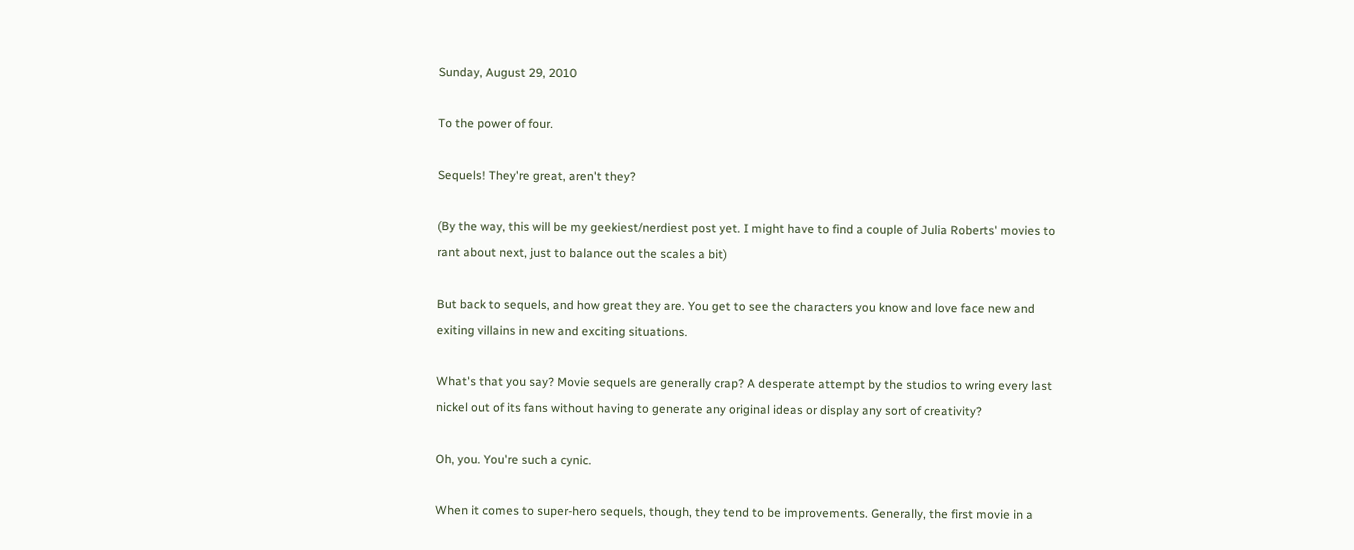Sunday, August 29, 2010

To the power of four.

Sequels! They're great, aren't they?

(By the way, this will be my geekiest/nerdiest post yet. I might have to find a couple of Julia Roberts' movies to rant about next, just to balance out the scales a bit)

But back to sequels, and how great they are. You get to see the characters you know and love face new and exiting villains in new and exciting situations.

What's that you say? Movie sequels are generally crap? A desperate attempt by the studios to wring every last nickel out of its fans without having to generate any original ideas or display any sort of creativity?

Oh, you. You're such a cynic.

When it comes to super-hero sequels, though, they tend to be improvements. Generally, the first movie in a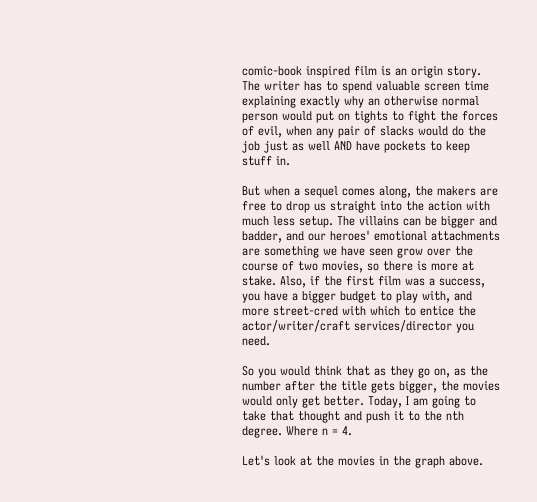comic-book inspired film is an origin story. The writer has to spend valuable screen time explaining exactly why an otherwise normal person would put on tights to fight the forces of evil, when any pair of slacks would do the job just as well AND have pockets to keep stuff in.

But when a sequel comes along, the makers are free to drop us straight into the action with much less setup. The villains can be bigger and badder, and our heroes' emotional attachments are something we have seen grow over the course of two movies, so there is more at stake. Also, if the first film was a success, you have a bigger budget to play with, and more street-cred with which to entice the actor/writer/craft services/director you need.

So you would think that as they go on, as the number after the title gets bigger, the movies would only get better. Today, I am going to take that thought and push it to the nth degree. Where n = 4.

Let's look at the movies in the graph above.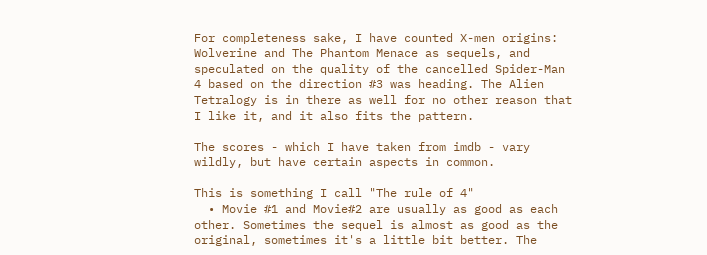For completeness sake, I have counted X-men origins: Wolverine and The Phantom Menace as sequels, and speculated on the quality of the cancelled Spider-Man 4 based on the direction #3 was heading. The Alien Tetralogy is in there as well for no other reason that I like it, and it also fits the pattern.

The scores - which I have taken from imdb - vary wildly, but have certain aspects in common.

This is something I call "The rule of 4"
  • Movie #1 and Movie#2 are usually as good as each other. Sometimes the sequel is almost as good as the original, sometimes it's a little bit better. The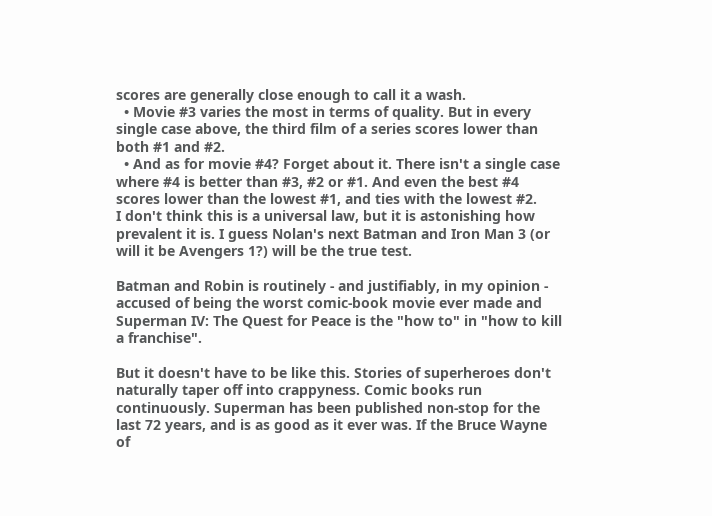scores are generally close enough to call it a wash.
  • Movie #3 varies the most in terms of quality. But in every single case above, the third film of a series scores lower than both #1 and #2.
  • And as for movie #4? Forget about it. There isn't a single case where #4 is better than #3, #2 or #1. And even the best #4 scores lower than the lowest #1, and ties with the lowest #2.
I don't think this is a universal law, but it is astonishing how prevalent it is. I guess Nolan's next Batman and Iron Man 3 (or will it be Avengers 1?) will be the true test.

Batman and Robin is routinely - and justifiably, in my opinion - accused of being the worst comic-book movie ever made and Superman IV: The Quest for Peace is the "how to" in "how to kill a franchise".

But it doesn't have to be like this. Stories of superheroes don't naturally taper off into crappyness. Comic books run continuously. Superman has been published non-stop for the last 72 years, and is as good as it ever was. If the Bruce Wayne of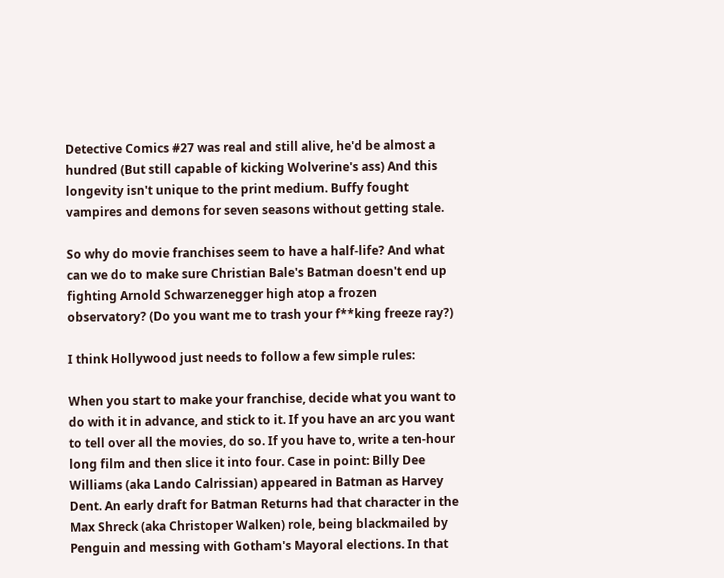Detective Comics #27 was real and still alive, he'd be almost a hundred (But still capable of kicking Wolverine's ass) And this longevity isn't unique to the print medium. Buffy fought vampires and demons for seven seasons without getting stale.

So why do movie franchises seem to have a half-life? And what can we do to make sure Christian Bale's Batman doesn't end up fighting Arnold Schwarzenegger high atop a frozen observatory? (Do you want me to trash your f**king freeze ray?)

I think Hollywood just needs to follow a few simple rules:

When you start to make your franchise, decide what you want to do with it in advance, and stick to it. If you have an arc you want to tell over all the movies, do so. If you have to, write a ten-hour long film and then slice it into four. Case in point: Billy Dee Williams (aka Lando Calrissian) appeared in Batman as Harvey Dent. An early draft for Batman Returns had that character in the Max Shreck (aka Christoper Walken) role, being blackmailed by Penguin and messing with Gotham's Mayoral elections. In that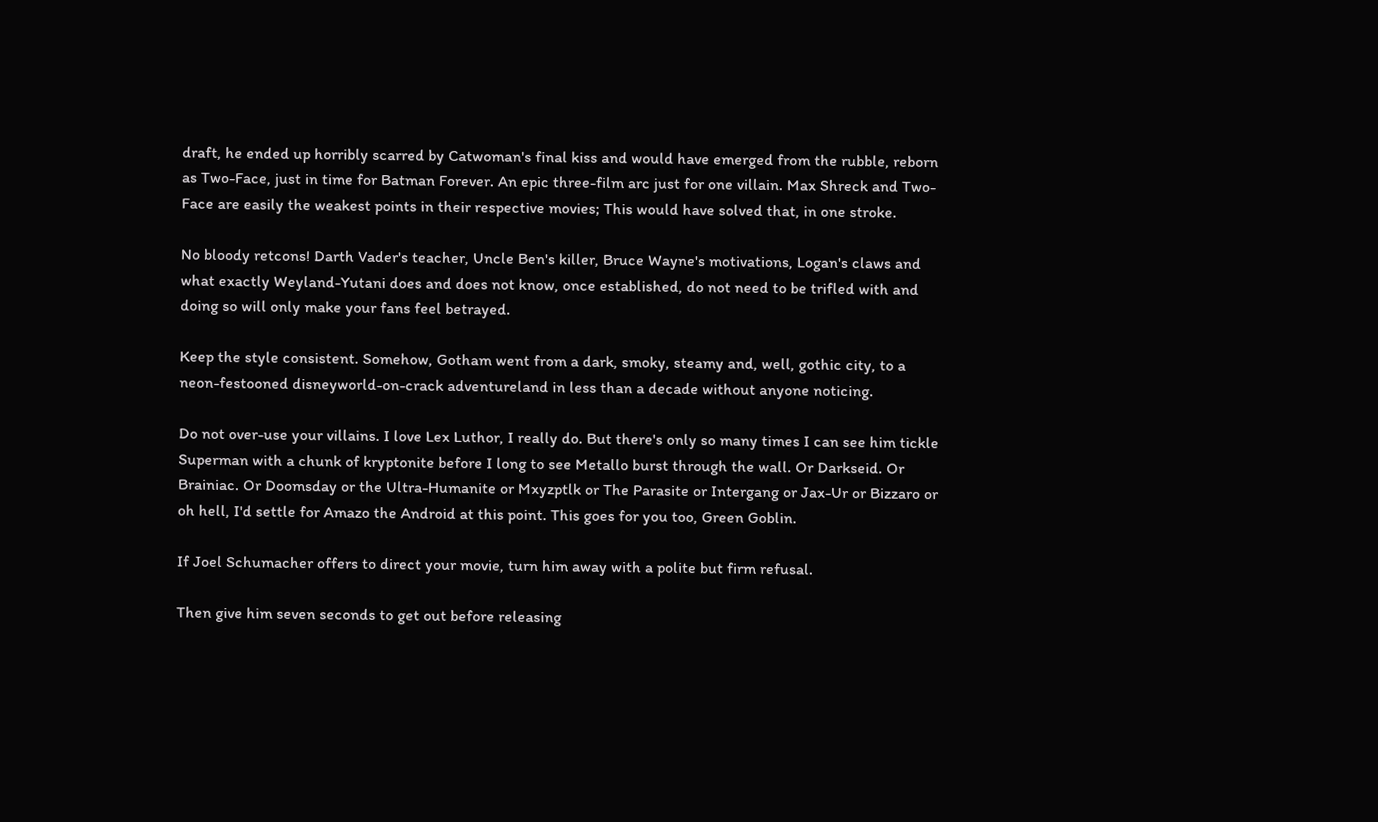draft, he ended up horribly scarred by Catwoman's final kiss and would have emerged from the rubble, reborn as Two-Face, just in time for Batman Forever. An epic three-film arc just for one villain. Max Shreck and Two-Face are easily the weakest points in their respective movies; This would have solved that, in one stroke.

No bloody retcons! Darth Vader's teacher, Uncle Ben's killer, Bruce Wayne's motivations, Logan's claws and what exactly Weyland-Yutani does and does not know, once established, do not need to be trifled with and doing so will only make your fans feel betrayed.

Keep the style consistent. Somehow, Gotham went from a dark, smoky, steamy and, well, gothic city, to a neon-festooned disneyworld-on-crack adventureland in less than a decade without anyone noticing.

Do not over-use your villains. I love Lex Luthor, I really do. But there's only so many times I can see him tickle Superman with a chunk of kryptonite before I long to see Metallo burst through the wall. Or Darkseid. Or Brainiac. Or Doomsday or the Ultra-Humanite or Mxyzptlk or The Parasite or Intergang or Jax-Ur or Bizzaro or oh hell, I'd settle for Amazo the Android at this point. This goes for you too, Green Goblin.

If Joel Schumacher offers to direct your movie, turn him away with a polite but firm refusal.

Then give him seven seconds to get out before releasing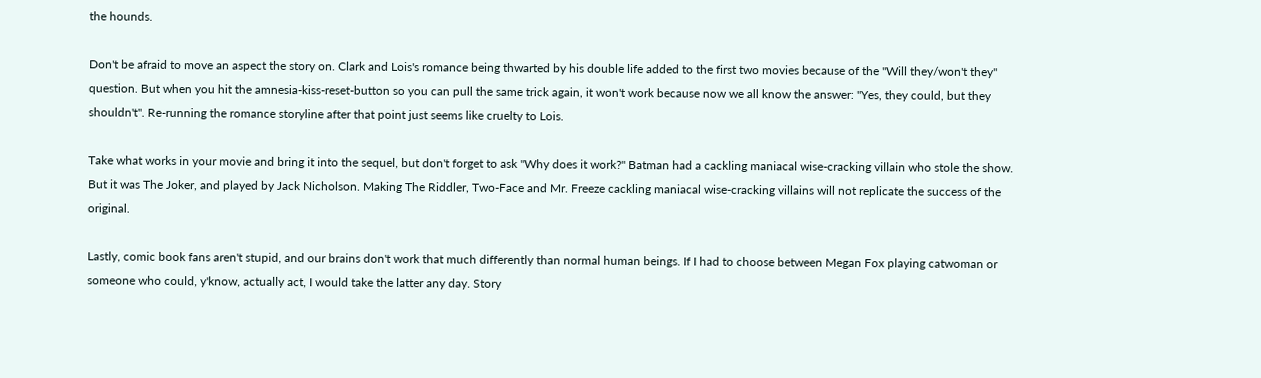the hounds.

Don't be afraid to move an aspect the story on. Clark and Lois's romance being thwarted by his double life added to the first two movies because of the "Will they/won't they" question. But when you hit the amnesia-kiss-reset-button so you can pull the same trick again, it won't work because now we all know the answer: "Yes, they could, but they shouldn't". Re-running the romance storyline after that point just seems like cruelty to Lois.

Take what works in your movie and bring it into the sequel, but don't forget to ask "Why does it work?" Batman had a cackling maniacal wise-cracking villain who stole the show. But it was The Joker, and played by Jack Nicholson. Making The Riddler, Two-Face and Mr. Freeze cackling maniacal wise-cracking villains will not replicate the success of the original.

Lastly, comic book fans aren't stupid, and our brains don't work that much differently than normal human beings. If I had to choose between Megan Fox playing catwoman or someone who could, y'know, actually act, I would take the latter any day. Story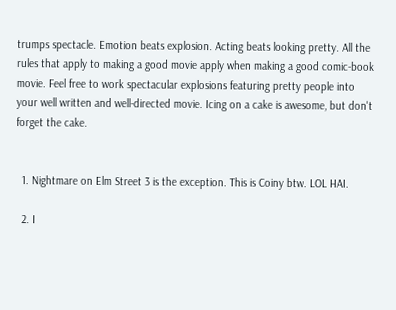trumps spectacle. Emotion beats explosion. Acting beats looking pretty. All the rules that apply to making a good movie apply when making a good comic-book movie. Feel free to work spectacular explosions featuring pretty people into your well written and well-directed movie. Icing on a cake is awesome, but don't forget the cake.


  1. Nightmare on Elm Street 3 is the exception. This is Coiny btw. LOL HAI.

  2. I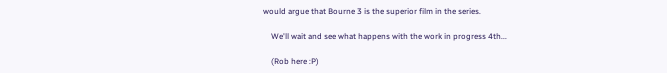would argue that Bourne 3 is the superior film in the series.

    We'll wait and see what happens with the work in progress 4th...

    (Rob here :P)